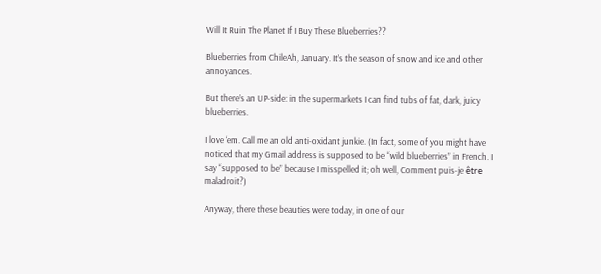Will It Ruin The Planet If I Buy These Blueberries??

Blueberries from ChileAh, January. It’s the season of snow and ice and other annoyances.

But there’s an UP-side: in the supermarkets I can find tubs of fat, dark, juicy blueberries.

I love ‘em. Call me an old anti-oxidant junkie. (In fact, some of you might have noticed that my Gmail address is supposed to be “wild blueberries” in French. I say “supposed to be” because I misspelled it; oh well, Comment puis-je être maladroit?)

Anyway, there these beauties were today, in one of our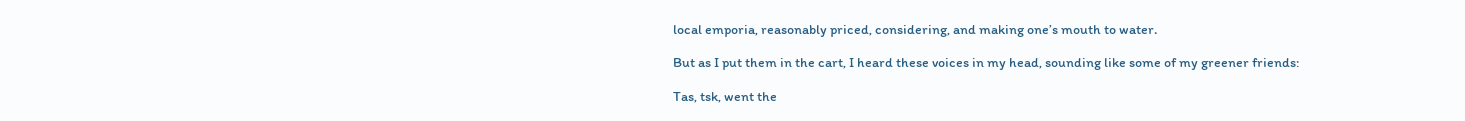local emporia, reasonably priced, considering, and making one’s mouth to water.

But as I put them in the cart, I heard these voices in my head, sounding like some of my greener friends:

Tas, tsk, went the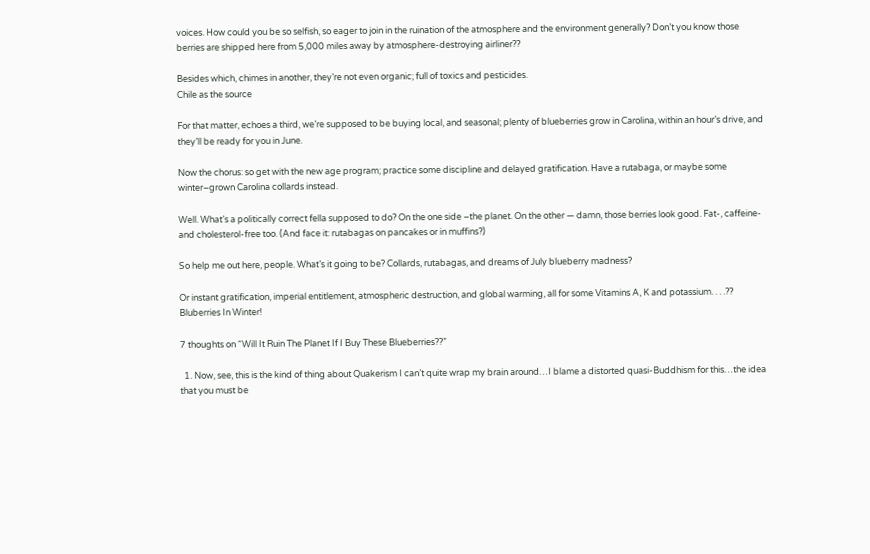voices. How could you be so selfish, so eager to join in the ruination of the atmosphere and the environment generally? Don’t you know those berries are shipped here from 5,000 miles away by atmosphere-destroying airliner??

Besides which, chimes in another, they’re not even organic; full of toxics and pesticides.
Chile as the source

For that matter, echoes a third, we’re supposed to be buying local, and seasonal; plenty of blueberries grow in Carolina, within an hour’s drive, and they’ll be ready for you in June.

Now the chorus: so get with the new age program; practice some discipline and delayed gratification. Have a rutabaga, or maybe some winter–grown Carolina collards instead.

Well. What’s a politically correct fella supposed to do? On the one side –the planet. On the other — damn, those berries look good. Fat-, caffeine- and cholesterol-free too. (And face it: rutabagas on pancakes or in muffins?)

So help me out here, people. What’s it going to be? Collards, rutabagas, and dreams of July blueberry madness?

Or instant gratification, imperial entitlement, atmospheric destruction, and global warming, all for some Vitamins A, K and potassium. . . .??
Bluberries In Winter!

7 thoughts on “Will It Ruin The Planet If I Buy These Blueberries??”

  1. Now, see, this is the kind of thing about Quakerism I can’t quite wrap my brain around…I blame a distorted quasi-Buddhism for this…the idea that you must be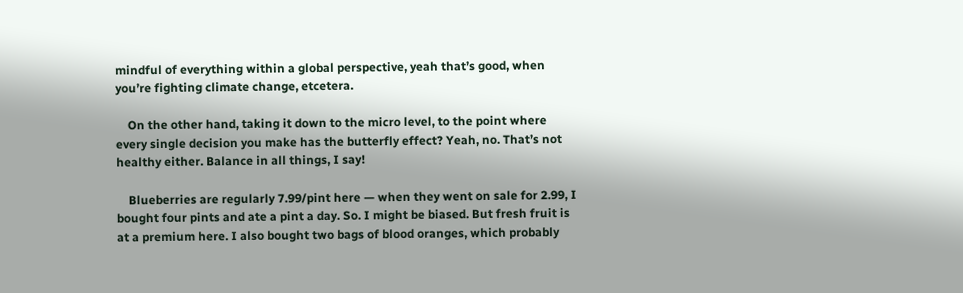mindful of everything within a global perspective, yeah that’s good, when you’re fighting climate change, etcetera.

    On the other hand, taking it down to the micro level, to the point where every single decision you make has the butterfly effect? Yeah, no. That’s not healthy either. Balance in all things, I say!

    Blueberries are regularly 7.99/pint here — when they went on sale for 2.99, I bought four pints and ate a pint a day. So. I might be biased. But fresh fruit is at a premium here. I also bought two bags of blood oranges, which probably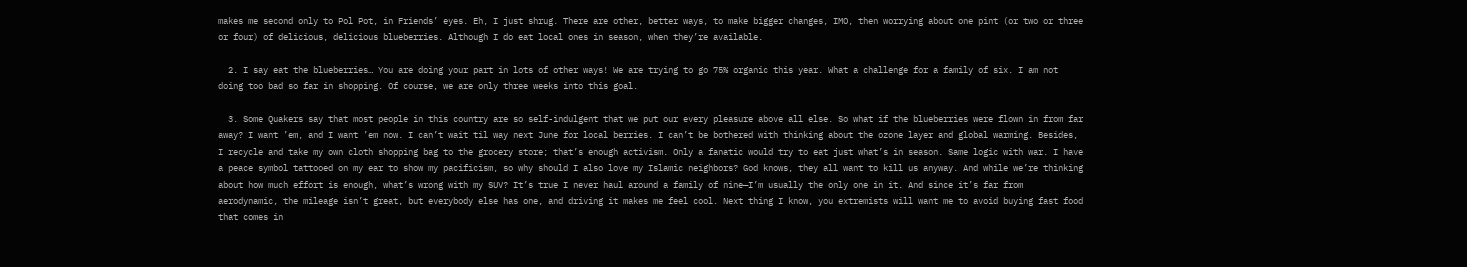makes me second only to Pol Pot, in Friends’ eyes. Eh, I just shrug. There are other, better ways, to make bigger changes, IMO, then worrying about one pint (or two or three or four) of delicious, delicious blueberries. Although I do eat local ones in season, when they’re available.

  2. I say eat the blueberries… You are doing your part in lots of other ways! We are trying to go 75% organic this year. What a challenge for a family of six. I am not doing too bad so far in shopping. Of course, we are only three weeks into this goal.

  3. Some Quakers say that most people in this country are so self-indulgent that we put our every pleasure above all else. So what if the blueberries were flown in from far away? I want ’em, and I want ’em now. I can’t wait til way next June for local berries. I can’t be bothered with thinking about the ozone layer and global warming. Besides, I recycle and take my own cloth shopping bag to the grocery store; that’s enough activism. Only a fanatic would try to eat just what’s in season. Same logic with war. I have a peace symbol tattooed on my ear to show my pacificism, so why should I also love my Islamic neighbors? God knows, they all want to kill us anyway. And while we’re thinking about how much effort is enough, what’s wrong with my SUV? It’s true I never haul around a family of nine—I’m usually the only one in it. And since it’s far from aerodynamic, the mileage isn’t great, but everybody else has one, and driving it makes me feel cool. Next thing I know, you extremists will want me to avoid buying fast food that comes in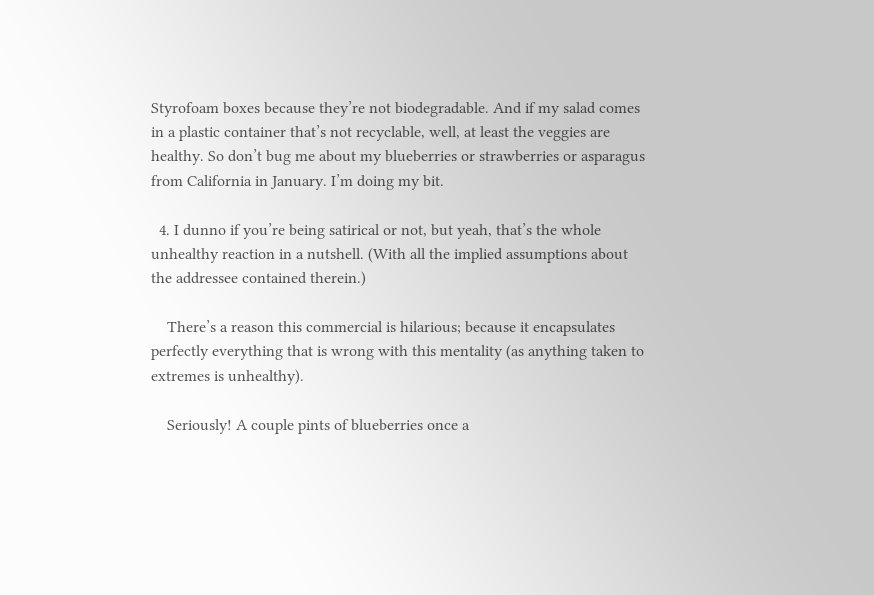Styrofoam boxes because they’re not biodegradable. And if my salad comes in a plastic container that’s not recyclable, well, at least the veggies are healthy. So don’t bug me about my blueberries or strawberries or asparagus from California in January. I’m doing my bit.

  4. I dunno if you’re being satirical or not, but yeah, that’s the whole unhealthy reaction in a nutshell. (With all the implied assumptions about the addressee contained therein.)

    There’s a reason this commercial is hilarious; because it encapsulates perfectly everything that is wrong with this mentality (as anything taken to extremes is unhealthy).

    Seriously! A couple pints of blueberries once a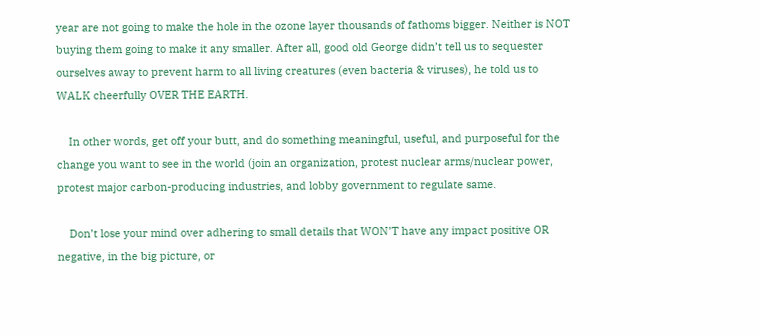year are not going to make the hole in the ozone layer thousands of fathoms bigger. Neither is NOT buying them going to make it any smaller. After all, good old George didn’t tell us to sequester ourselves away to prevent harm to all living creatures (even bacteria & viruses), he told us to WALK cheerfully OVER THE EARTH.

    In other words, get off your butt, and do something meaningful, useful, and purposeful for the change you want to see in the world (join an organization, protest nuclear arms/nuclear power, protest major carbon-producing industries, and lobby government to regulate same.

    Don’t lose your mind over adhering to small details that WON’T have any impact positive OR negative, in the big picture, or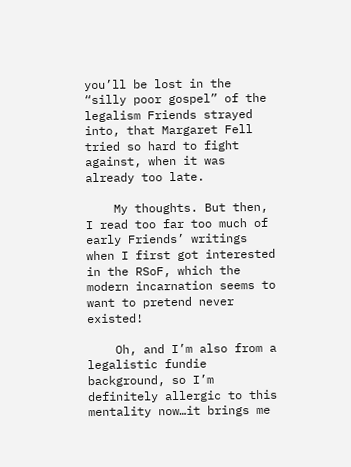you’ll be lost in the “silly poor gospel” of the legalism Friends strayed into, that Margaret Fell tried so hard to fight against, when it was already too late.

    My thoughts. But then, I read too far too much of early Friends’ writings when I first got interested in the RSoF, which the modern incarnation seems to want to pretend never existed!

    Oh, and I’m also from a legalistic fundie background, so I’m definitely allergic to this mentality now…it brings me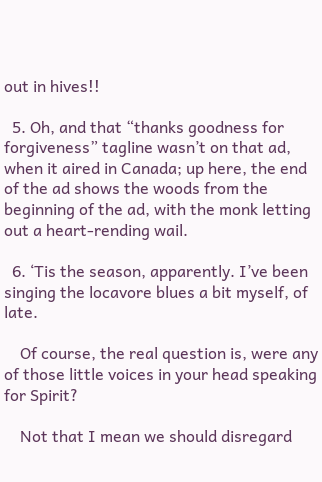out in hives!!

  5. Oh, and that “thanks goodness for forgiveness” tagline wasn’t on that ad, when it aired in Canada; up here, the end of the ad shows the woods from the beginning of the ad, with the monk letting out a heart-rending wail.

  6. ‘Tis the season, apparently. I’ve been singing the locavore blues a bit myself, of late.

    Of course, the real question is, were any of those little voices in your head speaking for Spirit?

    Not that I mean we should disregard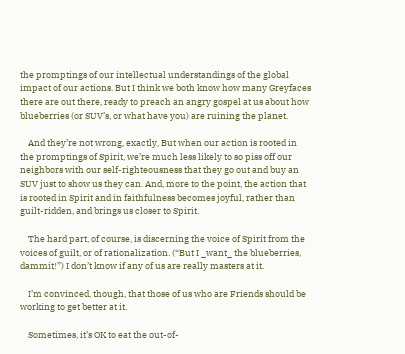the promptings of our intellectual understandings of the global impact of our actions. But I think we both know how many Greyfaces there are out there, ready to preach an angry gospel at us about how blueberries (or SUV’s, or what have you) are ruining the planet.

    And they’re not wrong, exactly, But when our action is rooted in the promptings of Spirit, we’re much less likely to so piss off our neighbors with our self-righteousness that they go out and buy an SUV just to show us they can. And, more to the point, the action that is rooted in Spirit and in faithfulness becomes joyful, rather than guilt-ridden, and brings us closer to Spirit.

    The hard part, of course, is discerning the voice of Spirit from the voices of guilt, or of rationalization. (“But I _want_ the blueberries, dammit!”) I don’t know if any of us are really masters at it.

    I’m convinced, though, that those of us who are Friends should be working to get better at it.

    Sometimes, it’s OK to eat the out-of-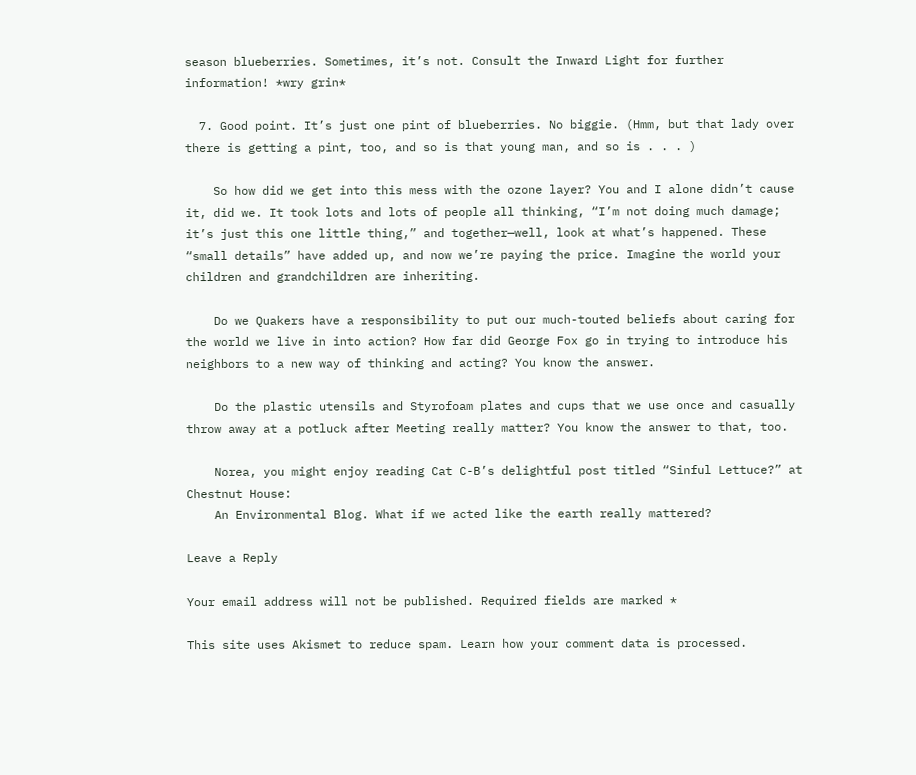season blueberries. Sometimes, it’s not. Consult the Inward Light for further information! *wry grin*

  7. Good point. It’s just one pint of blueberries. No biggie. (Hmm, but that lady over there is getting a pint, too, and so is that young man, and so is . . . )

    So how did we get into this mess with the ozone layer? You and I alone didn’t cause it, did we. It took lots and lots of people all thinking, “I’m not doing much damage; it’s just this one little thing,” and together—well, look at what’s happened. These “small details” have added up, and now we’re paying the price. Imagine the world your children and grandchildren are inheriting.

    Do we Quakers have a responsibility to put our much-touted beliefs about caring for the world we live in into action? How far did George Fox go in trying to introduce his neighbors to a new way of thinking and acting? You know the answer.

    Do the plastic utensils and Styrofoam plates and cups that we use once and casually throw away at a potluck after Meeting really matter? You know the answer to that, too.

    Norea, you might enjoy reading Cat C-B’s delightful post titled “Sinful Lettuce?” at Chestnut House:
    An Environmental Blog. What if we acted like the earth really mattered?

Leave a Reply

Your email address will not be published. Required fields are marked *

This site uses Akismet to reduce spam. Learn how your comment data is processed.